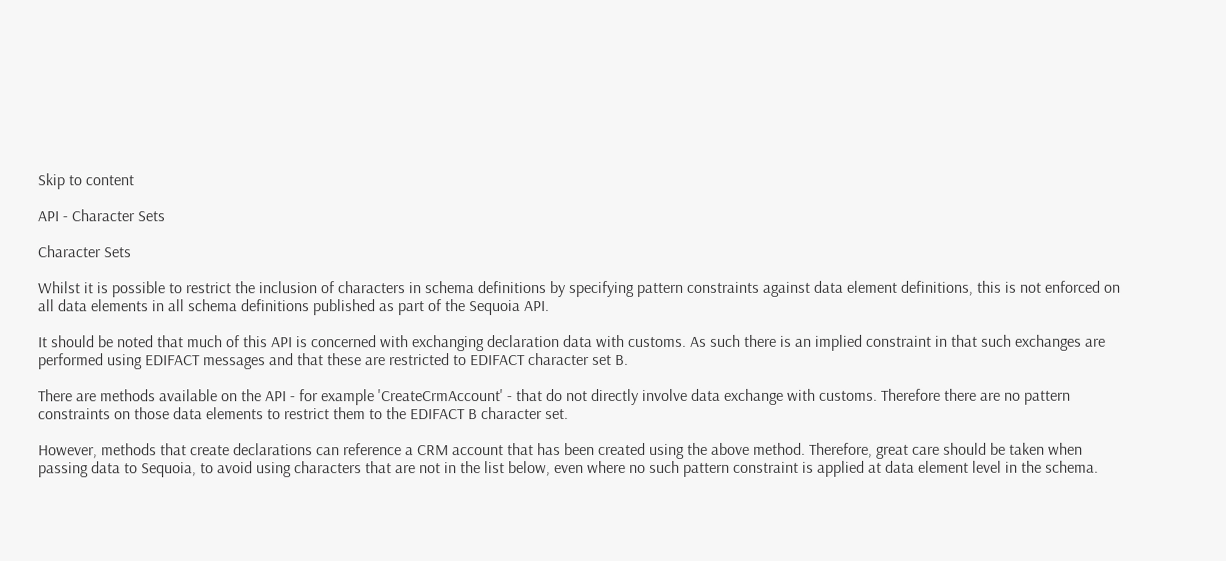Skip to content

API - Character Sets

Character Sets

Whilst it is possible to restrict the inclusion of characters in schema definitions by specifying pattern constraints against data element definitions, this is not enforced on all data elements in all schema definitions published as part of the Sequoia API.

It should be noted that much of this API is concerned with exchanging declaration data with customs. As such there is an implied constraint in that such exchanges are performed using EDIFACT messages and that these are restricted to EDIFACT character set B.

There are methods available on the API - for example 'CreateCrmAccount' - that do not directly involve data exchange with customs. Therefore there are no pattern constraints on those data elements to restrict them to the EDIFACT B character set.

However, methods that create declarations can reference a CRM account that has been created using the above method. Therefore, great care should be taken when passing data to Sequoia, to avoid using characters that are not in the list below, even where no such pattern constraint is applied at data element level in the schema.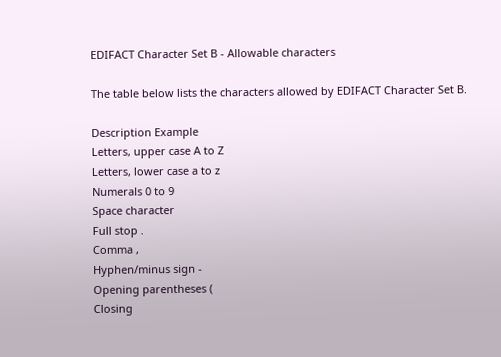EDIFACT Character Set B - Allowable characters

The table below lists the characters allowed by EDIFACT Character Set B.

Description Example
Letters, upper case A to Z
Letters, lower case a to z
Numerals 0 to 9
Space character
Full stop .
Comma ,
Hyphen/minus sign -
Opening parentheses (
Closing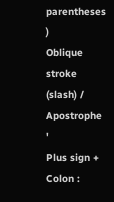parentheses )
Oblique stroke (slash) /
Apostrophe '
Plus sign +
Colon :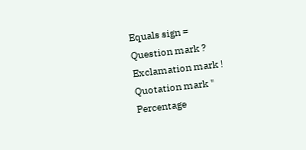Equals sign =
Question mark ?
Exclamation mark !
Quotation mark "
Percentage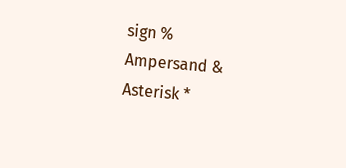sign %
Ampersand &
Asterisk *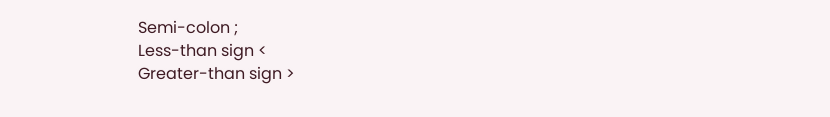Semi-colon ;
Less-than sign <
Greater-than sign >